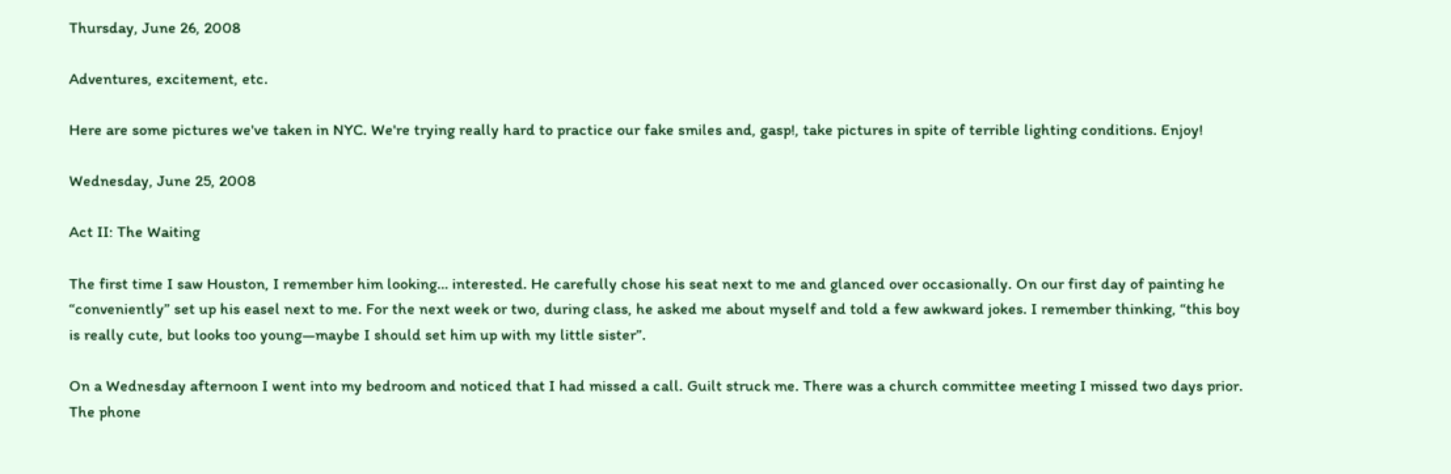Thursday, June 26, 2008

Adventures, excitement, etc.

Here are some pictures we've taken in NYC. We're trying really hard to practice our fake smiles and, gasp!, take pictures in spite of terrible lighting conditions. Enjoy!

Wednesday, June 25, 2008

Act II: The Waiting

The first time I saw Houston, I remember him looking… interested. He carefully chose his seat next to me and glanced over occasionally. On our first day of painting he “conveniently” set up his easel next to me. For the next week or two, during class, he asked me about myself and told a few awkward jokes. I remember thinking, “this boy is really cute, but looks too young—maybe I should set him up with my little sister”.

On a Wednesday afternoon I went into my bedroom and noticed that I had missed a call. Guilt struck me. There was a church committee meeting I missed two days prior. The phone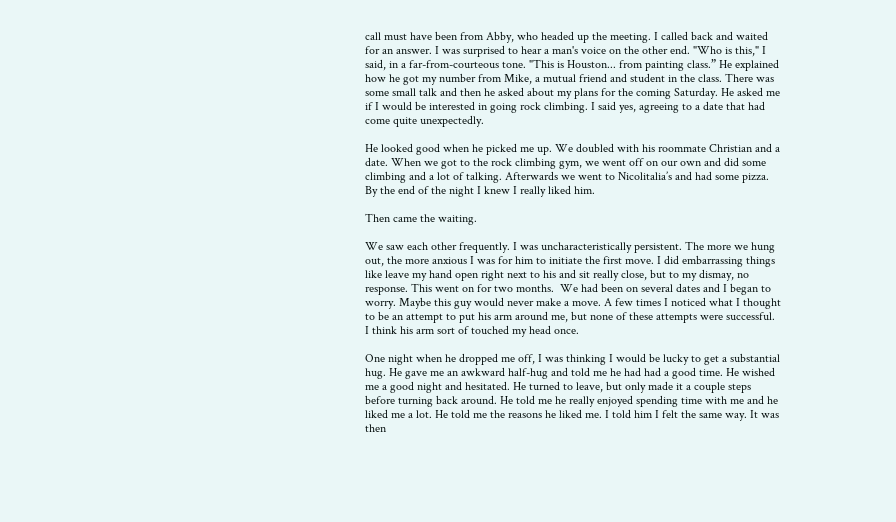call must have been from Abby, who headed up the meeting. I called back and waited for an answer. I was surprised to hear a man's voice on the other end. "Who is this," I said, in a far-from-courteous tone. "This is Houston... from painting class.” He explained how he got my number from Mike, a mutual friend and student in the class. There was some small talk and then he asked about my plans for the coming Saturday. He asked me if I would be interested in going rock climbing. I said yes, agreeing to a date that had come quite unexpectedly.

He looked good when he picked me up. We doubled with his roommate Christian and a date. When we got to the rock climbing gym, we went off on our own and did some climbing and a lot of talking. Afterwards we went to Nicolitalia’s and had some pizza. By the end of the night I knew I really liked him.

Then came the waiting.

We saw each other frequently. I was uncharacteristically persistent. The more we hung out, the more anxious I was for him to initiate the first move. I did embarrassing things like leave my hand open right next to his and sit really close, but to my dismay, no response. This went on for two months.  We had been on several dates and I began to worry. Maybe this guy would never make a move. A few times I noticed what I thought to be an attempt to put his arm around me, but none of these attempts were successful. I think his arm sort of touched my head once.

One night when he dropped me off, I was thinking I would be lucky to get a substantial hug. He gave me an awkward half-hug and told me he had had a good time. He wished me a good night and hesitated. He turned to leave, but only made it a couple steps before turning back around. He told me he really enjoyed spending time with me and he liked me a lot. He told me the reasons he liked me. I told him I felt the same way. It was then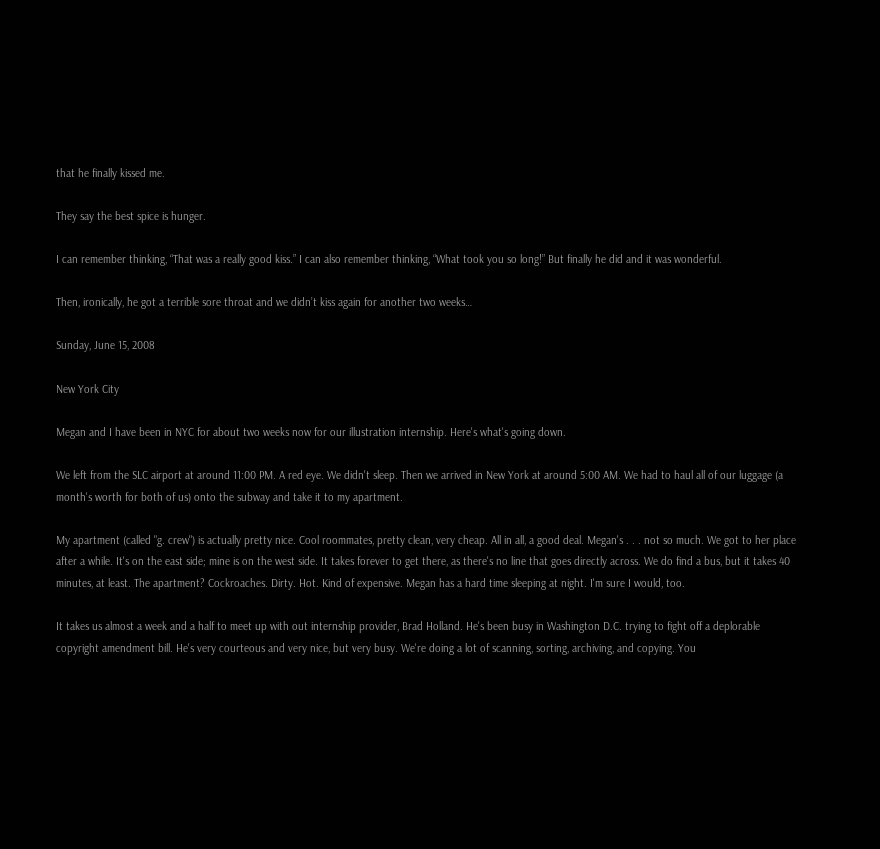that he finally kissed me.

They say the best spice is hunger.

I can remember thinking, “That was a really good kiss.” I can also remember thinking, “What took you so long!” But finally he did and it was wonderful.

Then, ironically, he got a terrible sore throat and we didn’t kiss again for another two weeks…

Sunday, June 15, 2008

New York City

Megan and I have been in NYC for about two weeks now for our illustration internship. Here's what's going down.

We left from the SLC airport at around 11:00 PM. A red eye. We didn't sleep. Then we arrived in New York at around 5:00 AM. We had to haul all of our luggage (a month's worth for both of us) onto the subway and take it to my apartment.

My apartment (called "g. crew") is actually pretty nice. Cool roommates, pretty clean, very cheap. All in all, a good deal. Megan's . . . not so much. We got to her place after a while. It's on the east side; mine is on the west side. It takes forever to get there, as there's no line that goes directly across. We do find a bus, but it takes 40 minutes, at least. The apartment? Cockroaches. Dirty. Hot. Kind of expensive. Megan has a hard time sleeping at night. I'm sure I would, too.

It takes us almost a week and a half to meet up with out internship provider, Brad Holland. He's been busy in Washington D.C. trying to fight off a deplorable copyright amendment bill. He's very courteous and very nice, but very busy. We're doing a lot of scanning, sorting, archiving, and copying. You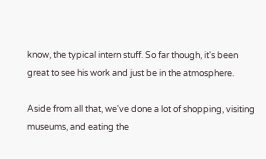know, the typical intern stuff. So far though, it's been great to see his work and just be in the atmosphere.

Aside from all that, we've done a lot of shopping, visiting museums, and eating the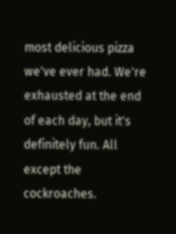most delicious pizza we've ever had. We're exhausted at the end of each day, but it's definitely fun. All except the cockroaches.